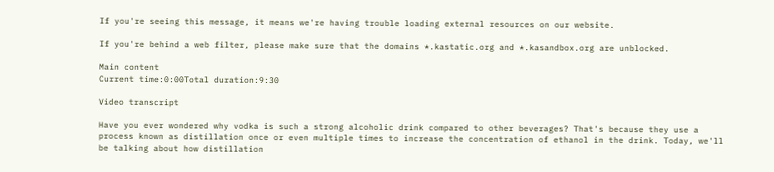If you're seeing this message, it means we're having trouble loading external resources on our website.

If you're behind a web filter, please make sure that the domains *.kastatic.org and *.kasandbox.org are unblocked.

Main content
Current time:0:00Total duration:9:30

Video transcript

Have you ever wondered why vodka is such a strong alcoholic drink compared to other beverages? That's because they use a process known as distillation once or even multiple times to increase the concentration of ethanol in the drink. Today, we'll be talking about how distillation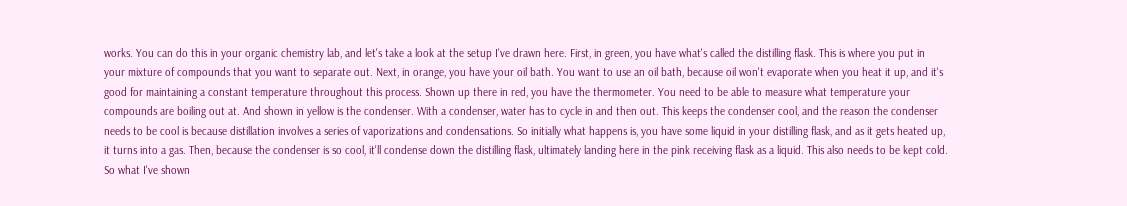works. You can do this in your organic chemistry lab, and let's take a look at the setup I've drawn here. First, in green, you have what's called the distilling flask. This is where you put in your mixture of compounds that you want to separate out. Next, in orange, you have your oil bath. You want to use an oil bath, because oil won't evaporate when you heat it up, and it's good for maintaining a constant temperature throughout this process. Shown up there in red, you have the thermometer. You need to be able to measure what temperature your compounds are boiling out at. And shown in yellow is the condenser. With a condenser, water has to cycle in and then out. This keeps the condenser cool, and the reason the condenser needs to be cool is because distillation involves a series of vaporizations and condensations. So initially what happens is, you have some liquid in your distilling flask, and as it gets heated up, it turns into a gas. Then, because the condenser is so cool, it'll condense down the distilling flask, ultimately landing here in the pink receiving flask as a liquid. This also needs to be kept cold. So what I've shown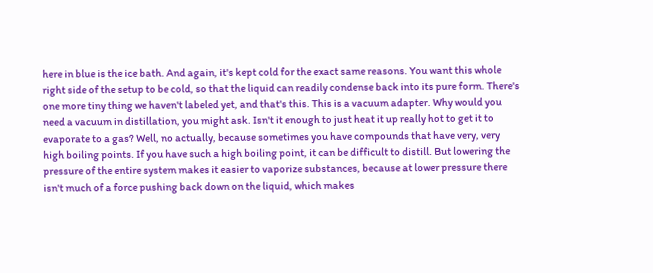here in blue is the ice bath. And again, it's kept cold for the exact same reasons. You want this whole right side of the setup to be cold, so that the liquid can readily condense back into its pure form. There's one more tiny thing we haven't labeled yet, and that's this. This is a vacuum adapter. Why would you need a vacuum in distillation, you might ask. Isn't it enough to just heat it up really hot to get it to evaporate to a gas? Well, no actually, because sometimes you have compounds that have very, very high boiling points. If you have such a high boiling point, it can be difficult to distill. But lowering the pressure of the entire system makes it easier to vaporize substances, because at lower pressure there isn't much of a force pushing back down on the liquid, which makes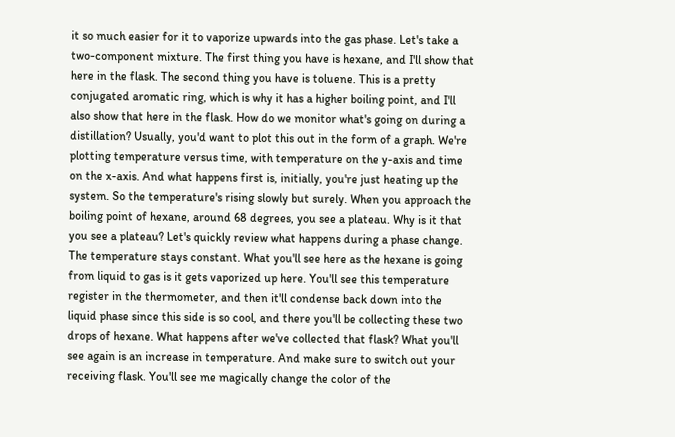it so much easier for it to vaporize upwards into the gas phase. Let's take a two-component mixture. The first thing you have is hexane, and I'll show that here in the flask. The second thing you have is toluene. This is a pretty conjugated aromatic ring, which is why it has a higher boiling point, and I'll also show that here in the flask. How do we monitor what's going on during a distillation? Usually, you'd want to plot this out in the form of a graph. We're plotting temperature versus time, with temperature on the y-axis and time on the x-axis. And what happens first is, initially, you're just heating up the system. So the temperature's rising slowly but surely. When you approach the boiling point of hexane, around 68 degrees, you see a plateau. Why is it that you see a plateau? Let's quickly review what happens during a phase change. The temperature stays constant. What you'll see here as the hexane is going from liquid to gas is it gets vaporized up here. You'll see this temperature register in the thermometer, and then it'll condense back down into the liquid phase since this side is so cool, and there you'll be collecting these two drops of hexane. What happens after we've collected that flask? What you'll see again is an increase in temperature. And make sure to switch out your receiving flask. You'll see me magically change the color of the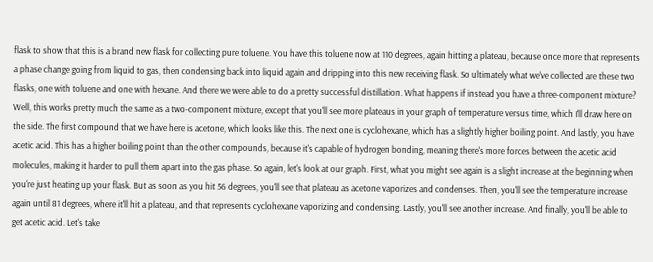flask to show that this is a brand new flask for collecting pure toluene. You have this toluene now at 110 degrees, again hitting a plateau, because once more that represents a phase change going from liquid to gas, then condensing back into liquid again and dripping into this new receiving flask. So ultimately what we've collected are these two flasks, one with toluene and one with hexane. And there we were able to do a pretty successful distillation. What happens if instead you have a three-component mixture? Well, this works pretty much the same as a two-component mixture, except that you'll see more plateaus in your graph of temperature versus time, which I'll draw here on the side. The first compound that we have here is acetone, which looks like this. The next one is cyclohexane, which has a slightly higher boiling point. And lastly, you have acetic acid. This has a higher boiling point than the other compounds, because it's capable of hydrogen bonding, meaning there's more forces between the acetic acid molecules, making it harder to pull them apart into the gas phase. So again, let's look at our graph. First, what you might see again is a slight increase at the beginning when you're just heating up your flask. But as soon as you hit 56 degrees, you'll see that plateau as acetone vaporizes and condenses. Then, you'll see the temperature increase again until 81 degrees, where it'll hit a plateau, and that represents cyclohexane vaporizing and condensing. Lastly, you'll see another increase. And finally, you'll be able to get acetic acid. Let's take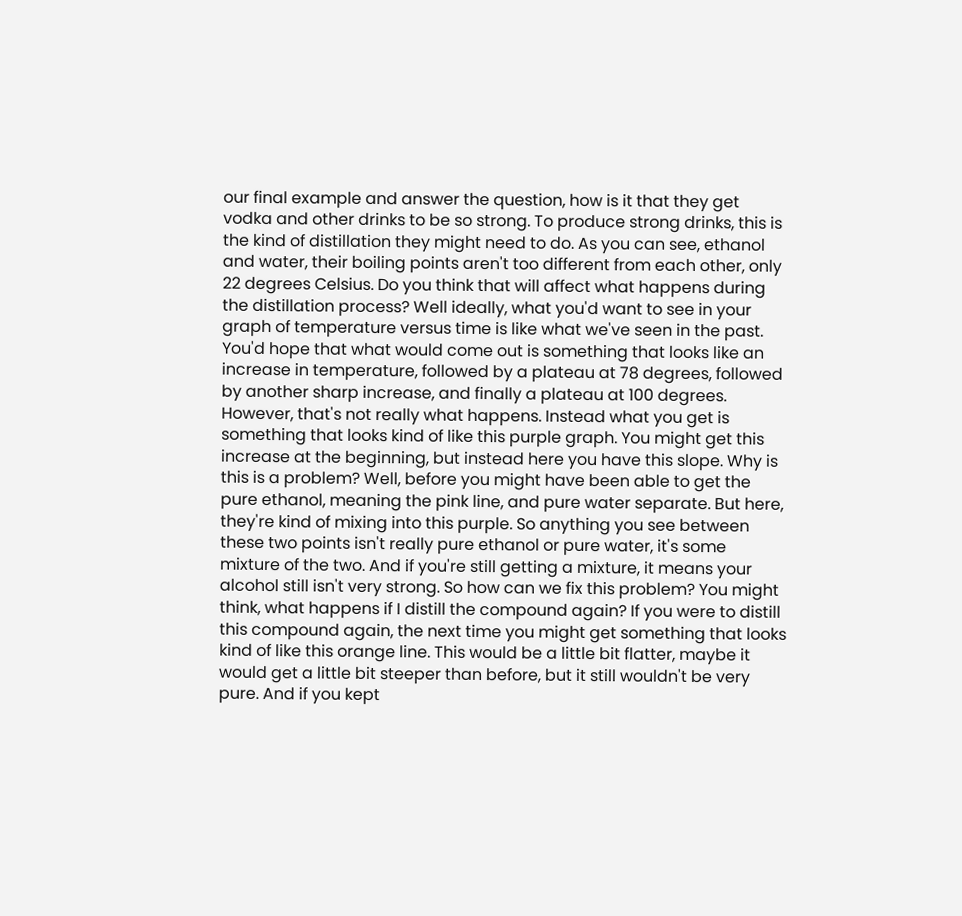our final example and answer the question, how is it that they get vodka and other drinks to be so strong. To produce strong drinks, this is the kind of distillation they might need to do. As you can see, ethanol and water, their boiling points aren't too different from each other, only 22 degrees Celsius. Do you think that will affect what happens during the distillation process? Well ideally, what you'd want to see in your graph of temperature versus time is like what we've seen in the past. You'd hope that what would come out is something that looks like an increase in temperature, followed by a plateau at 78 degrees, followed by another sharp increase, and finally a plateau at 100 degrees. However, that's not really what happens. Instead what you get is something that looks kind of like this purple graph. You might get this increase at the beginning, but instead here you have this slope. Why is this is a problem? Well, before you might have been able to get the pure ethanol, meaning the pink line, and pure water separate. But here, they're kind of mixing into this purple. So anything you see between these two points isn't really pure ethanol or pure water, it's some mixture of the two. And if you're still getting a mixture, it means your alcohol still isn't very strong. So how can we fix this problem? You might think, what happens if I distill the compound again? If you were to distill this compound again, the next time you might get something that looks kind of like this orange line. This would be a little bit flatter, maybe it would get a little bit steeper than before, but it still wouldn't be very pure. And if you kept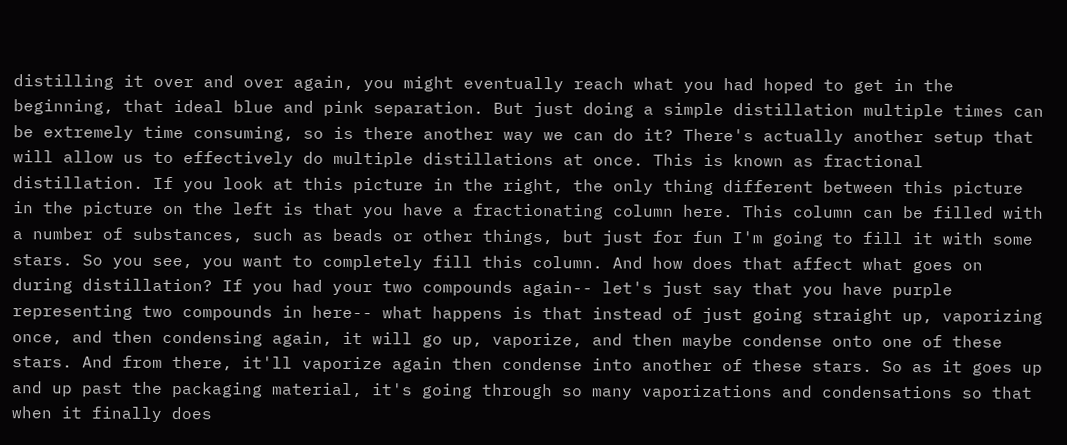distilling it over and over again, you might eventually reach what you had hoped to get in the beginning, that ideal blue and pink separation. But just doing a simple distillation multiple times can be extremely time consuming, so is there another way we can do it? There's actually another setup that will allow us to effectively do multiple distillations at once. This is known as fractional distillation. If you look at this picture in the right, the only thing different between this picture in the picture on the left is that you have a fractionating column here. This column can be filled with a number of substances, such as beads or other things, but just for fun I'm going to fill it with some stars. So you see, you want to completely fill this column. And how does that affect what goes on during distillation? If you had your two compounds again-- let's just say that you have purple representing two compounds in here-- what happens is that instead of just going straight up, vaporizing once, and then condensing again, it will go up, vaporize, and then maybe condense onto one of these stars. And from there, it'll vaporize again then condense into another of these stars. So as it goes up and up past the packaging material, it's going through so many vaporizations and condensations so that when it finally does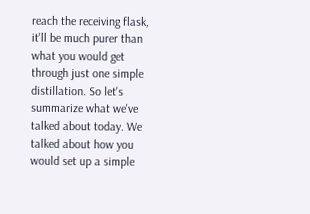reach the receiving flask, it'll be much purer than what you would get through just one simple distillation. So let's summarize what we've talked about today. We talked about how you would set up a simple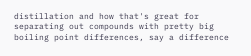distillation and how that's great for separating out compounds with pretty big boiling point differences, say a difference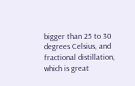bigger than 25 to 30 degrees Celsius, and fractional distillation, which is great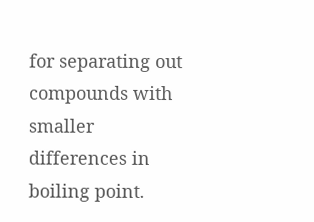for separating out compounds with smaller differences in boiling point.